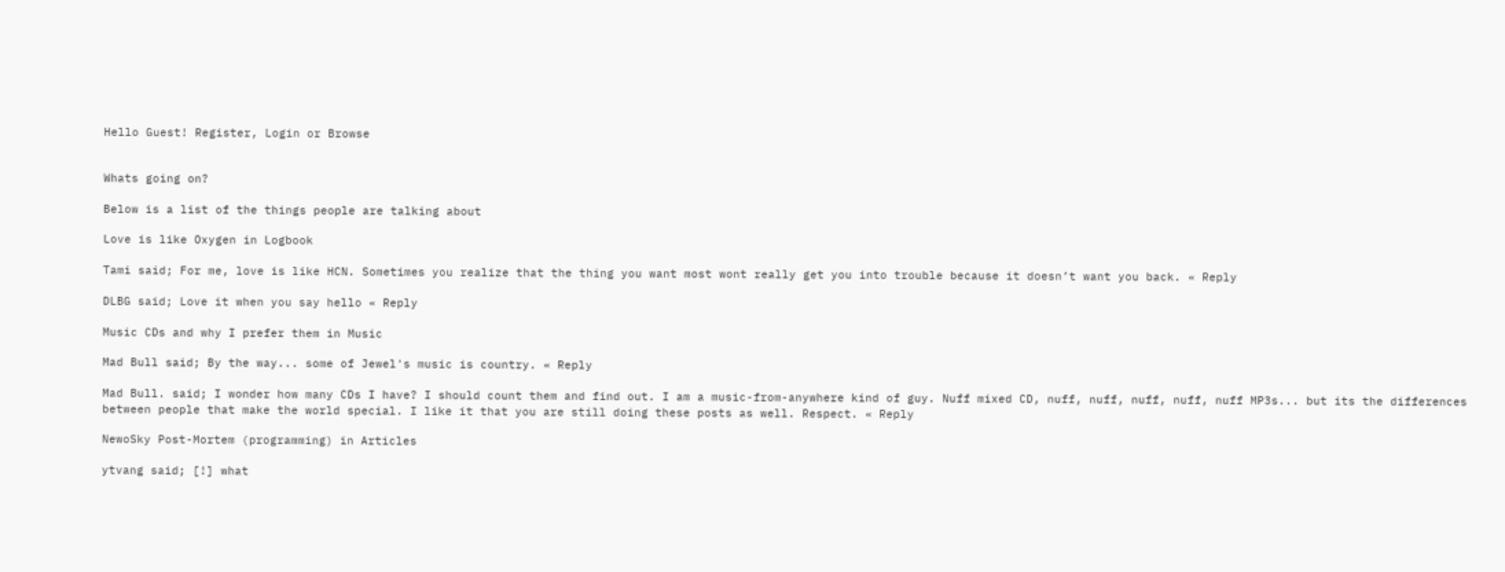Hello Guest! Register, Login or Browse


Whats going on?

Below is a list of the things people are talking about

Love is like Oxygen in Logbook

Tami said; For me, love is like HCN. Sometimes you realize that the thing you want most wont really get you into trouble because it doesn’t want you back. « Reply

DLBG said; Love it when you say hello « Reply

Music CDs and why I prefer them in Music

Mad Bull said; By the way... some of Jewel's music is country. « Reply

Mad Bull. said; I wonder how many CDs I have? I should count them and find out. I am a music-from-anywhere kind of guy. Nuff mixed CD, nuff, nuff, nuff, nuff, nuff MP3s... but its the differences between people that make the world special. I like it that you are still doing these posts as well. Respect. « Reply

NewoSky Post-Mortem (programming) in Articles

ytvang said; [!] what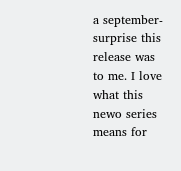a september-surprise this release was to me. I love what this newo series means for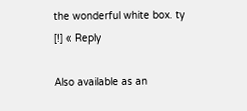the wonderful white box. ty [!] « Reply

Also available as an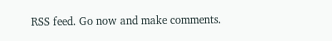RSS feed. Go now and make comments.